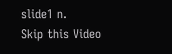slide1 n.
Skip this Video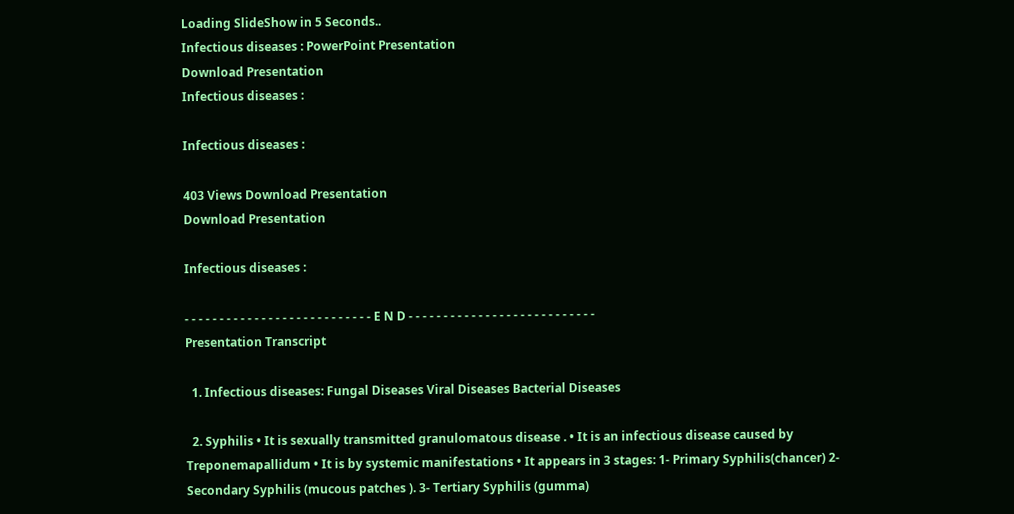Loading SlideShow in 5 Seconds..
Infectious diseases : PowerPoint Presentation
Download Presentation
Infectious diseases :

Infectious diseases :

403 Views Download Presentation
Download Presentation

Infectious diseases :

- - - - - - - - - - - - - - - - - - - - - - - - - - - E N D - - - - - - - - - - - - - - - - - - - - - - - - - - -
Presentation Transcript

  1. Infectious diseases: Fungal Diseases Viral Diseases Bacterial Diseases

  2. Syphilis • It is sexually transmitted granulomatous disease . • It is an infectious disease caused by Treponemapallidum • It is by systemic manifestations • It appears in 3 stages: 1- Primary Syphilis(chancer) 2- Secondary Syphilis (mucous patches ). 3- Tertiary Syphilis (gumma)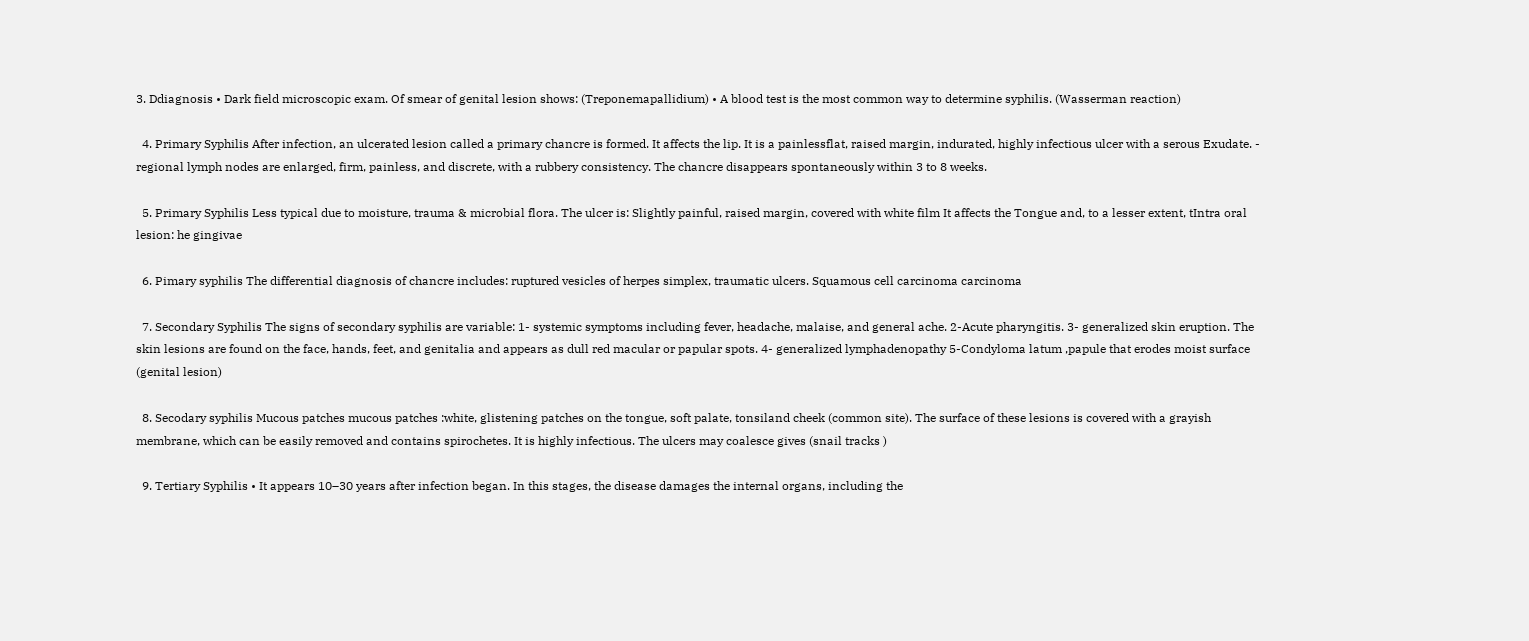3. Ddiagnosis • Dark field microscopic exam. Of smear of genital lesion shows: (Treponemapallidium) • A blood test is the most common way to determine syphilis. (Wasserman reaction)

  4. Primary Syphilis After infection, an ulcerated lesion called a primary chancre is formed. It affects the lip. It is a painlessflat, raised margin, indurated, highly infectious ulcer with a serous Exudate. - regional lymph nodes are enlarged, firm, painless, and discrete, with a rubbery consistency. The chancre disappears spontaneously within 3 to 8 weeks.

  5. Primary Syphilis Less typical due to moisture, trauma & microbial flora. The ulcer is: Slightly painful, raised margin, covered with white film It affects the Tongue and, to a lesser extent, tIntra oral lesion: he gingivae

  6. Pimary syphilis The differential diagnosis of chancre includes: ruptured vesicles of herpes simplex, traumatic ulcers. Squamous cell carcinoma carcinoma

  7. Secondary Syphilis The signs of secondary syphilis are variable: 1- systemic symptoms including fever, headache, malaise, and general ache. 2-Acute pharyngitis. 3- generalized skin eruption. The skin lesions are found on the face, hands, feet, and genitalia and appears as dull red macular or papular spots. 4- generalized lymphadenopathy 5-Condyloma latum ,papule that erodes moist surface (genital lesion)

  8. Secodary syphilis Mucous patches mucous patches :white, glistening patches on the tongue, soft palate, tonsiland cheek (common site). The surface of these lesions is covered with a grayish membrane, which can be easily removed and contains spirochetes. It is highly infectious. The ulcers may coalesce gives (snail tracks )

  9. Tertiary Syphilis • It appears 10–30 years after infection began. In this stages, the disease damages the internal organs, including the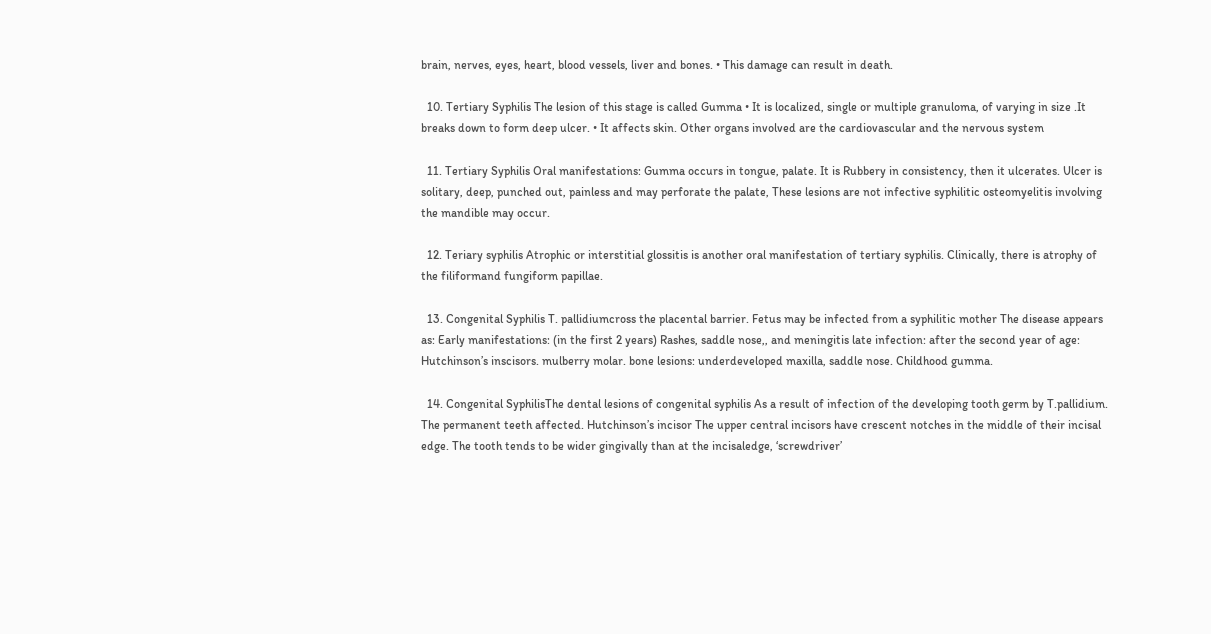brain, nerves, eyes, heart, blood vessels, liver and bones. • This damage can result in death.

  10. Tertiary Syphilis The lesion of this stage is called Gumma • It is localized, single or multiple granuloma, of varying in size .It breaks down to form deep ulcer. • It affects skin. Other organs involved are the cardiovascular and the nervous system

  11. Tertiary Syphilis Oral manifestations: Gumma occurs in tongue, palate. It is Rubbery in consistency, then it ulcerates. Ulcer is solitary, deep, punched out, painless and may perforate the palate, These lesions are not infective syphilitic osteomyelitis involving the mandible may occur.

  12. Teriary syphilis Atrophic or interstitial glossitis is another oral manifestation of tertiary syphilis. Clinically, there is atrophy of the filiformand fungiform papillae.

  13. Congenital Syphilis T. pallidiumcross the placental barrier. Fetus may be infected from a syphilitic mother The disease appears as: Early manifestations: (in the first 2 years) Rashes, saddle nose,, and meningitis late infection: after the second year of age: Hutchinson’s inscisors. mulberry molar. bone lesions: underdeveloped maxilla, saddle nose. Childhood gumma.

  14. Congenital SyphilisThe dental lesions of congenital syphilis As a result of infection of the developing tooth germ by T.pallidium. The permanent teeth affected. Hutchinson’s incisor The upper central incisors have crescent notches in the middle of their incisal edge. The tooth tends to be wider gingivally than at the incisaledge, ‘screwdriver’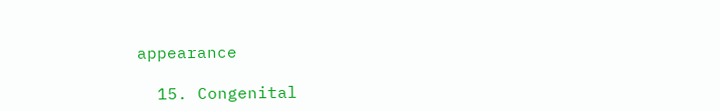appearance

  15. Congenital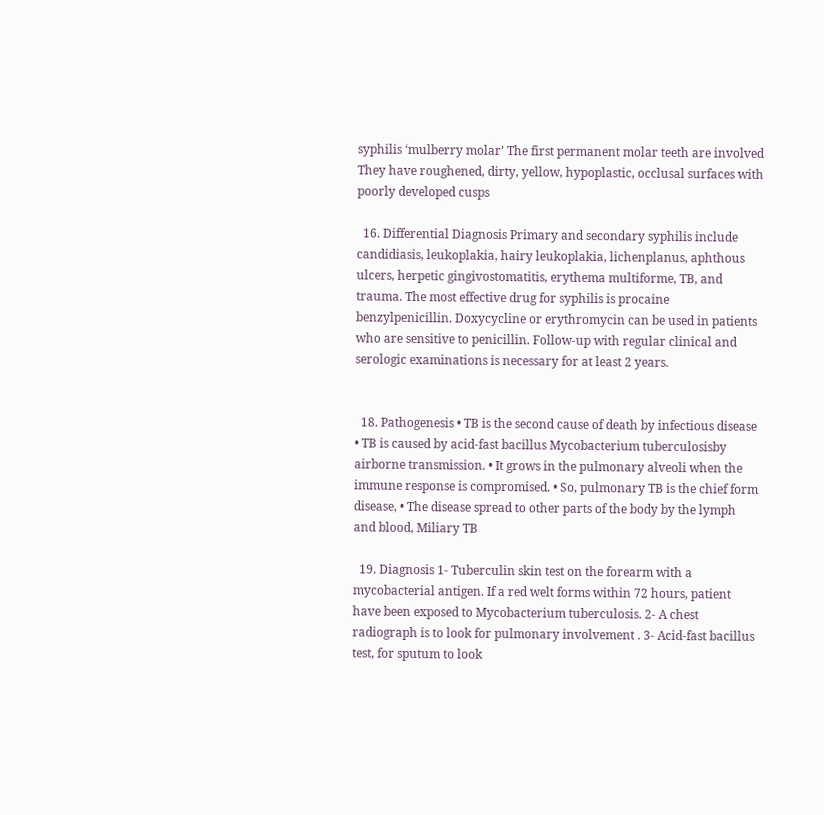syphilis ‘mulberry molar’ The first permanent molar teeth are involved They have roughened, dirty, yellow, hypoplastic, occlusal surfaces with poorly developed cusps

  16. Differential Diagnosis Primary and secondary syphilis include candidiasis, leukoplakia, hairy leukoplakia, lichenplanus, aphthous ulcers, herpetic gingivostomatitis, erythema multiforme, TB, and trauma. The most effective drug for syphilis is procaine benzylpenicillin. Doxycycline or erythromycin can be used in patients who are sensitive to penicillin. Follow-up with regular clinical and serologic examinations is necessary for at least 2 years.


  18. Pathogenesis • TB is the second cause of death by infectious disease • TB is caused by acid-fast bacillus Mycobacterium tuberculosisby airborne transmission. • It grows in the pulmonary alveoli when the immune response is compromised. • So, pulmonary TB is the chief form disease, • The disease spread to other parts of the body by the lymph and blood, Miliary TB

  19. Diagnosis 1- Tuberculin skin test on the forearm with a mycobacterial antigen. If a red welt forms within 72 hours, patient have been exposed to Mycobacterium tuberculosis. 2- A chest radiograph is to look for pulmonary involvement . 3- Acid-fast bacillus test, for sputum to look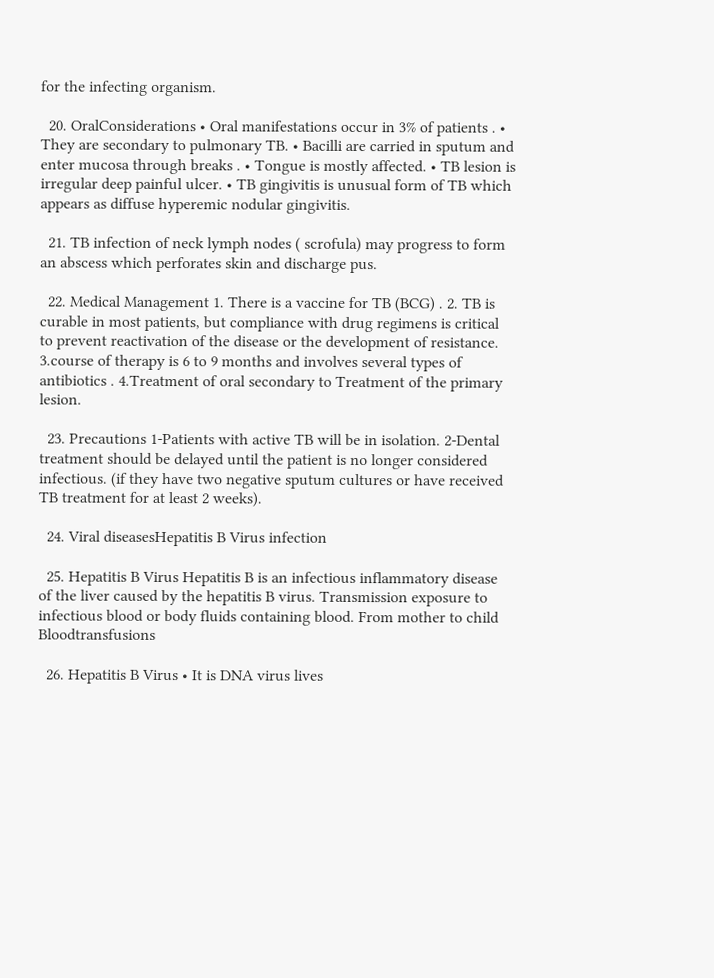for the infecting organism.

  20. OralConsiderations • Oral manifestations occur in 3% of patients . • They are secondary to pulmonary TB. • Bacilli are carried in sputum and enter mucosa through breaks . • Tongue is mostly affected. • TB lesion is irregular deep painful ulcer. • TB gingivitis is unusual form of TB which appears as diffuse hyperemic nodular gingivitis.

  21. TB infection of neck lymph nodes ( scrofula) may progress to form an abscess which perforates skin and discharge pus.

  22. Medical Management 1. There is a vaccine for TB (BCG) . 2. TB is curable in most patients, but compliance with drug regimens is critical to prevent reactivation of the disease or the development of resistance. 3.course of therapy is 6 to 9 months and involves several types of antibiotics . 4.Treatment of oral secondary to Treatment of the primary lesion.

  23. Precautions 1-Patients with active TB will be in isolation. 2-Dental treatment should be delayed until the patient is no longer considered infectious. (if they have two negative sputum cultures or have received TB treatment for at least 2 weeks).

  24. Viral diseasesHepatitis B Virus infection

  25. Hepatitis B Virus Hepatitis B is an infectious inflammatory disease of the liver caused by the hepatitis B virus. Transmission exposure to infectious blood or body fluids containing blood. From mother to child Bloodtransfusions

  26. Hepatitis B Virus • It is DNA virus lives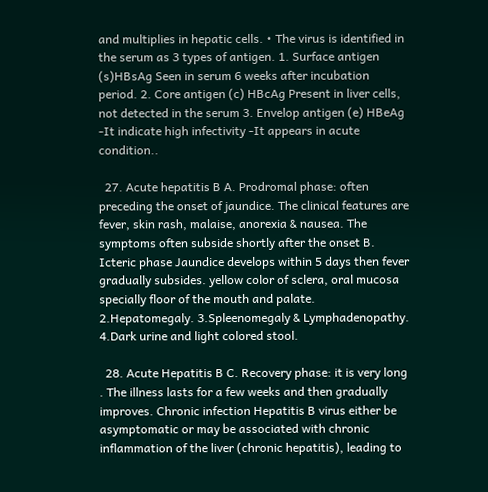and multiplies in hepatic cells. • The virus is identified in the serum as 3 types of antigen. 1. Surface antigen (s)HBsAg Seen in serum 6 weeks after incubation period. 2. Core antigen (c) HBcAg Present in liver cells, not detected in the serum 3. Envelop antigen (e) HBeAg -It indicate high infectivity -It appears in acute condition..

  27. Acute hepatitis B A. Prodromal phase: often preceding the onset of jaundice. The clinical features are fever, skin rash, malaise, anorexia & nausea. The symptoms often subside shortly after the onset B. Icteric phase Jaundice develops within 5 days then fever gradually subsides. yellow color of sclera, oral mucosa specially floor of the mouth and palate. 2.Hepatomegaly. 3.Spleenomegaly & Lymphadenopathy. 4.Dark urine and light colored stool.

  28. Acute Hepatitis B C. Recovery phase: it is very long . The illness lasts for a few weeks and then gradually improves. Chronic infection Hepatitis B virus either be asymptomatic or may be associated with chronic inflammation of the liver (chronic hepatitis), leading to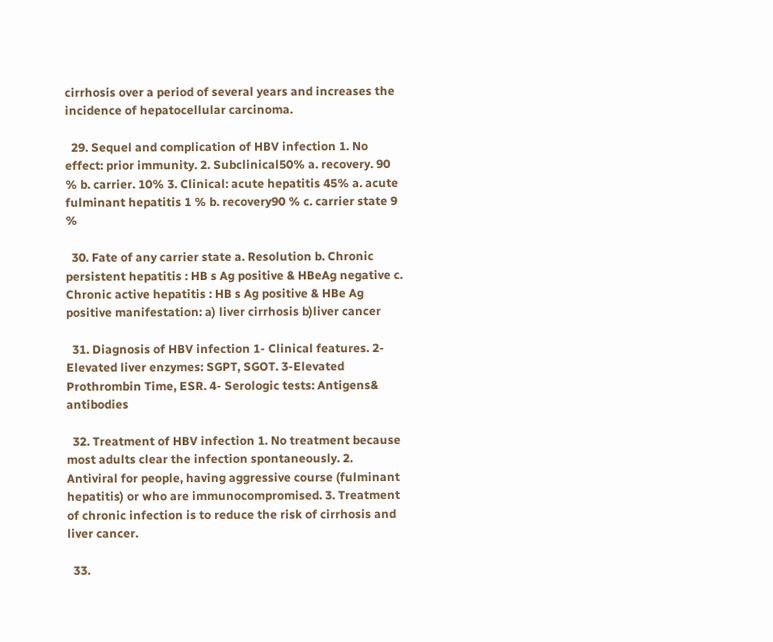cirrhosis over a period of several years and increases the incidence of hepatocellular carcinoma.

  29. Sequel and complication of HBV infection 1. No effect: prior immunity. 2. Subclinical50% a. recovery. 90 % b. carrier. 10% 3. Clinical: acute hepatitis 45% a. acute fulminant hepatitis 1 % b. recovery90 % c. carrier state 9 %

  30. Fate of any carrier state a. Resolution b. Chronic persistent hepatitis : HB s Ag positive & HBeAg negative c. Chronic active hepatitis : HB s Ag positive & HBe Ag positive manifestation: a) liver cirrhosis b)liver cancer

  31. Diagnosis of HBV infection 1- Clinical features. 2-Elevated liver enzymes: SGPT, SGOT. 3-Elevated Prothrombin Time, ESR. 4- Serologic tests: Antigens& antibodies

  32. Treatment of HBV infection 1. No treatment because most adults clear the infection spontaneously. 2. Antiviral for people, having aggressive course (fulminant hepatitis) or who are immunocompromised. 3. Treatment of chronic infection is to reduce the risk of cirrhosis and liver cancer.

  33.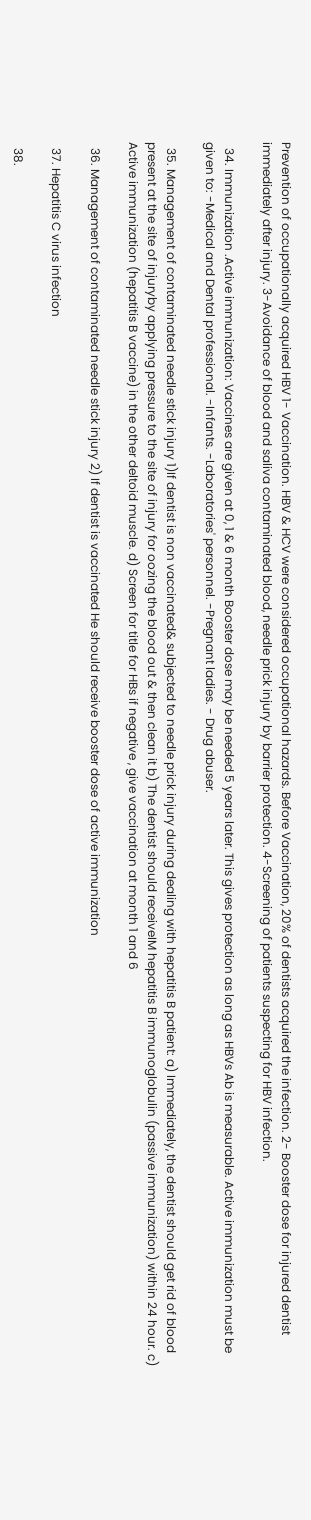Prevention of occupationally acquired HBV 1- Vaccination. HBV & HCV were considered occupational hazards. Before Vaccination, 20% of dentists acquired the infection. 2- Booster dose for injured dentist immediately after injury. 3-Avoidance of blood and saliva contaminated blood, needle prick injury by barrier protection. 4-Screening of patients suspecting for HBV infection.

  34. Immunization .Active immunization: Vaccines are given at 0, 1 & 6 month Booster dose may be needed 5 years later. This gives protection as long as HBVs Ab is measurable. Active immunization must be given to: -Medical and Dental professional. -Infants. -Laboratories' personnel. -Pregnant ladies. - Drug abuser.

  35. Management of contaminated needle stick injury 1)If dentist is non vaccinated& subjected to needle prick injury during dealing with hepatitis B patient: a) Immediately, the dentist should get rid of blood present at the site of injuryby applying pressure to the site of injury for oozing the blood out & then clean it b) The dentist should receiveIM hepatitis B immunoglobulin (passive immunization) within 24 hour. c) Active immunization (hepatitis B vaccine) in the other deltoid muscle. d) Screen for title for HBs if negative , give vaccination at month 1 and 6

  36. Management of contaminated needle stick injury 2) If dentist is vaccinated He should receive booster dose of active immunization

  37. Hepatitis C virus infection

  38.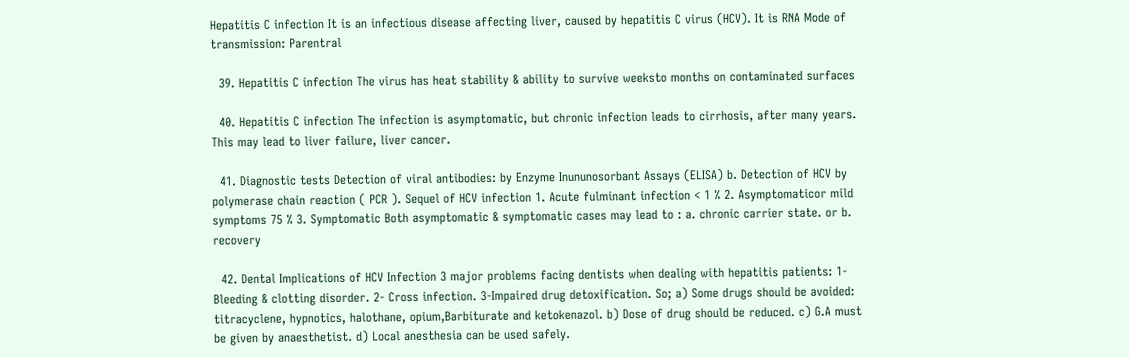Hepatitis C infection It is an infectious disease affecting liver, caused by hepatitis C virus (HCV). It is RNA Mode of transmission: Parentral

  39. Hepatitis C infection The virus has heat stability & ability to survive weeksto months on contaminated surfaces

  40. Hepatitis C infection The infection is asymptomatic, but chronic infection leads to cirrhosis, after many years. This may lead to liver failure, liver cancer.

  41. Diagnostic tests Detection of viral antibodies: by Enzyme Inununosorbant Assays (ELISA) b. Detection of HCV by polymerase chain reaction ( PCR ). Sequel of HCV infection 1. Acute fulminant infection < 1 % 2. Asymptomaticor mild symptoms 75 % 3. Symptomatic Both asymptomatic & symptomatic cases may lead to : a. chronic carrier state. or b. recovery

  42. Dental Implications of HCV Infection 3 major problems facing dentists when dealing with hepatitis patients: 1-Bleeding & clotting disorder. 2- Cross infection. 3-Impaired drug detoxification. So; a) Some drugs should be avoided: titracyclene, hypnotics, halothane, opium,Barbiturate and ketokenazol. b) Dose of drug should be reduced. c) G.A must be given by anaesthetist. d) Local anesthesia can be used safely.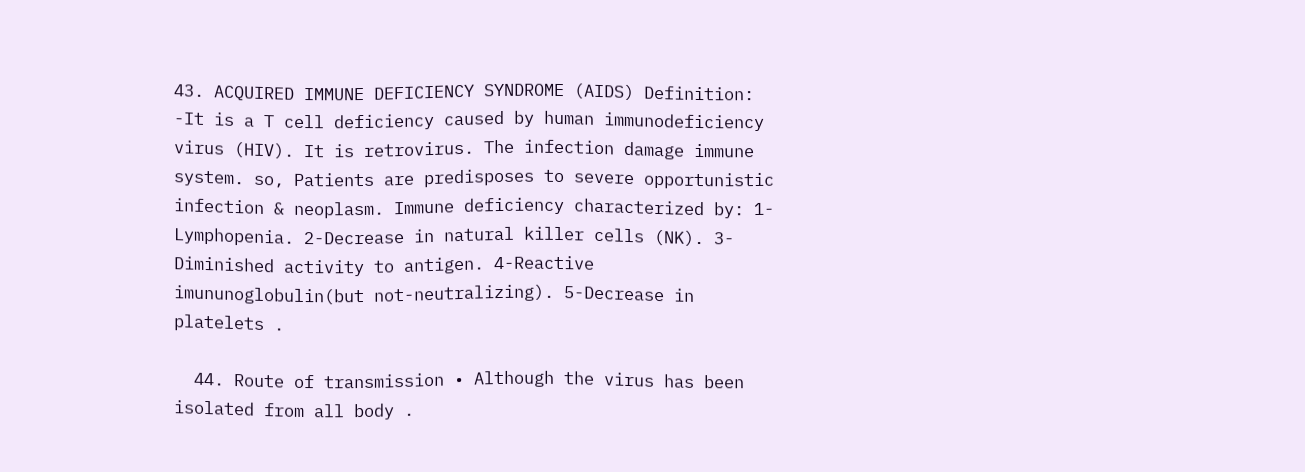43. ACQUIRED IMMUNE DEFICIENCY SYNDROME (AIDS) Definition: -It is a T cell deficiency caused by human immunodeficiency virus (HIV). It is retrovirus. The infection damage immune system. so, Patients are predisposes to severe opportunistic infection & neoplasm. Immune deficiency characterized by: 1-Lymphopenia. 2-Decrease in natural killer cells (NK). 3-Diminished activity to antigen. 4-Reactive imununoglobulin(but not-neutralizing). 5-Decrease in platelets .

  44. Route of transmission • Although the virus has been isolated from all body .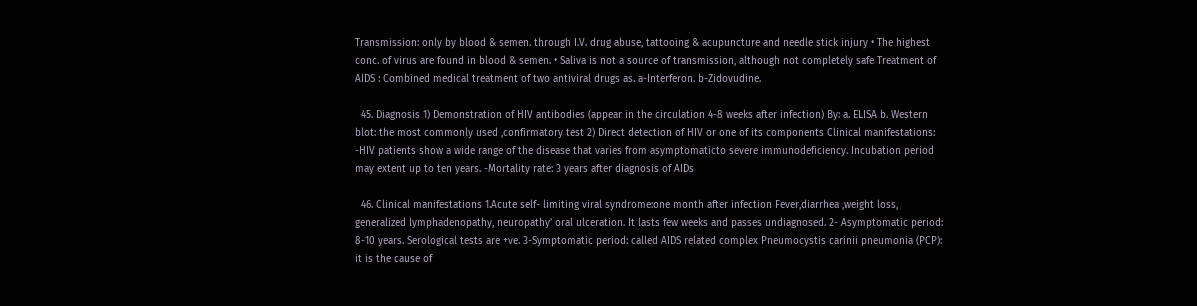Transmission: only by blood & semen. through I.V. drug abuse, tattooing & acupuncture and needle stick injury • The highest conc. of virus are found in blood & semen. • Saliva is not a source of transmission, although not completely safe Treatment of AIDS : Combined medical treatment of two antiviral drugs as. a-Interferon. b-Zidovudine.

  45. Diagnosis 1) Demonstration of HIV antibodies (appear in the circulation 4-8 weeks after infection) By: a. ELISA b. Western blot: the most commonly used ,confirmatory test 2) Direct detection of HIV or one of its components Clinical manifestations: -HIV patients show a wide range of the disease that varies from asymptomaticto severe immunodeficiency. Incubation period may extent up to ten years. -Mortality rate: 3 years after diagnosis of AIDs

  46. Clinical manifestations 1.Acute self- limiting viral syndrome:one month after infection Fever,diarrhea ,weight loss, generalized lymphadenopathy, neuropathy’ oral ulceration. It lasts few weeks and passes undiagnosed. 2- Asymptomatic period: 8-10 years. Serological tests are +ve. 3-Symptomatic period: called AIDS related complex Pneumocystis carinii pneumonia (PCP): it is the cause of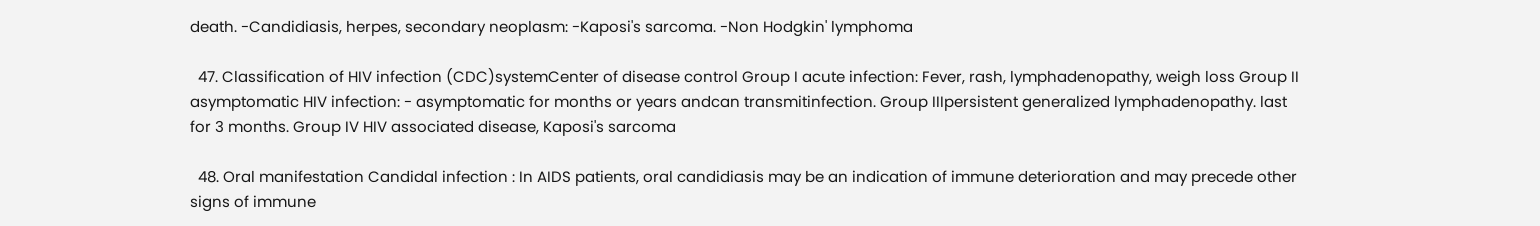death. -Candidiasis, herpes, secondary neoplasm: -Kaposi's sarcoma. -Non Hodgkin' lymphoma

  47. Classification of HIV infection (CDC)systemCenter of disease control Group I acute infection: Fever, rash, lymphadenopathy, weigh loss Group II asymptomatic HIV infection: - asymptomatic for months or years andcan transmitinfection. Group IIIpersistent generalized lymphadenopathy. last for 3 months. Group IV HIV associated disease, Kaposi's sarcoma

  48. Oral manifestation Candidal infection : In AIDS patients, oral candidiasis may be an indication of immune deterioration and may precede other signs of immune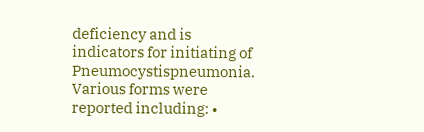deficiency and is indicators for initiating of Pneumocystispneumonia. Various forms were reported including: •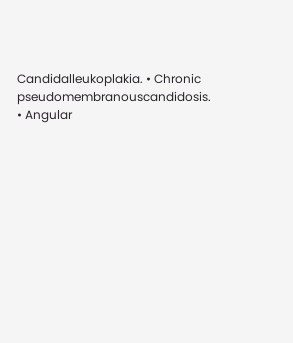Candidalleukoplakia. • Chronic pseudomembranouscandidosis. • Angular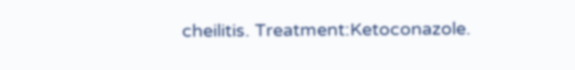cheilitis. Treatment:Ketoconazole.